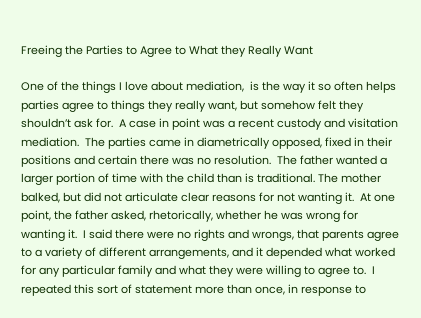Freeing the Parties to Agree to What they Really Want

One of the things I love about mediation,  is the way it so often helps parties agree to things they really want, but somehow felt they shouldn’t ask for.  A case in point was a recent custody and visitation mediation.  The parties came in diametrically opposed, fixed in their positions and certain there was no resolution.  The father wanted a larger portion of time with the child than is traditional. The mother balked, but did not articulate clear reasons for not wanting it.  At one point, the father asked, rhetorically, whether he was wrong for wanting it.  I said there were no rights and wrongs, that parents agree to a variety of different arrangements, and it depended what worked for any particular family and what they were willing to agree to.  I repeated this sort of statement more than once, in response to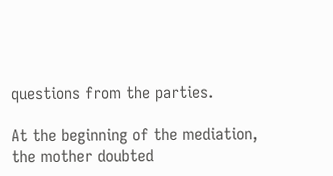questions from the parties.

At the beginning of the mediation, the mother doubted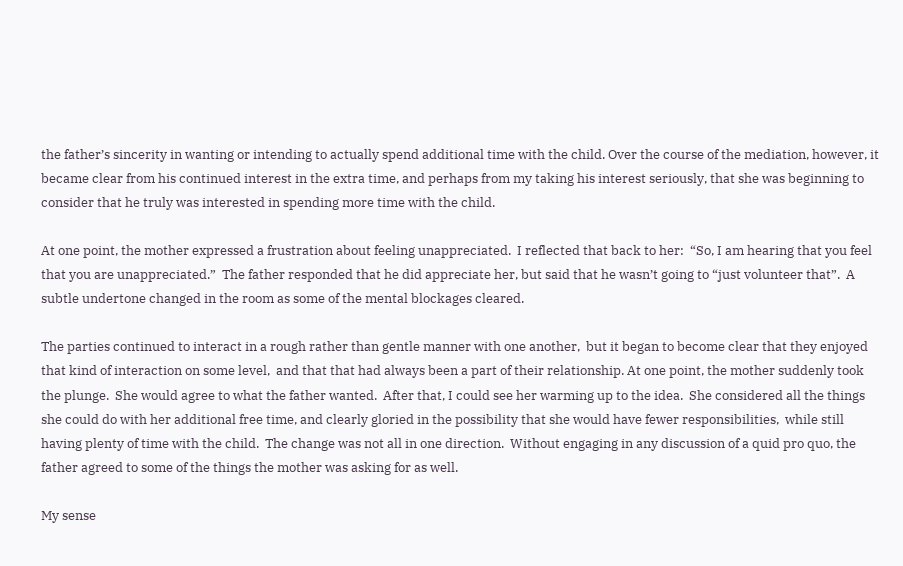the father’s sincerity in wanting or intending to actually spend additional time with the child. Over the course of the mediation, however, it became clear from his continued interest in the extra time, and perhaps from my taking his interest seriously, that she was beginning to consider that he truly was interested in spending more time with the child.

At one point, the mother expressed a frustration about feeling unappreciated.  I reflected that back to her:  “So, I am hearing that you feel that you are unappreciated.”  The father responded that he did appreciate her, but said that he wasn’t going to “just volunteer that”.  A subtle undertone changed in the room as some of the mental blockages cleared.

The parties continued to interact in a rough rather than gentle manner with one another,  but it began to become clear that they enjoyed that kind of interaction on some level,  and that that had always been a part of their relationship. At one point, the mother suddenly took the plunge.  She would agree to what the father wanted.  After that, I could see her warming up to the idea.  She considered all the things she could do with her additional free time, and clearly gloried in the possibility that she would have fewer responsibilities,  while still having plenty of time with the child.  The change was not all in one direction.  Without engaging in any discussion of a quid pro quo, the father agreed to some of the things the mother was asking for as well.

My sense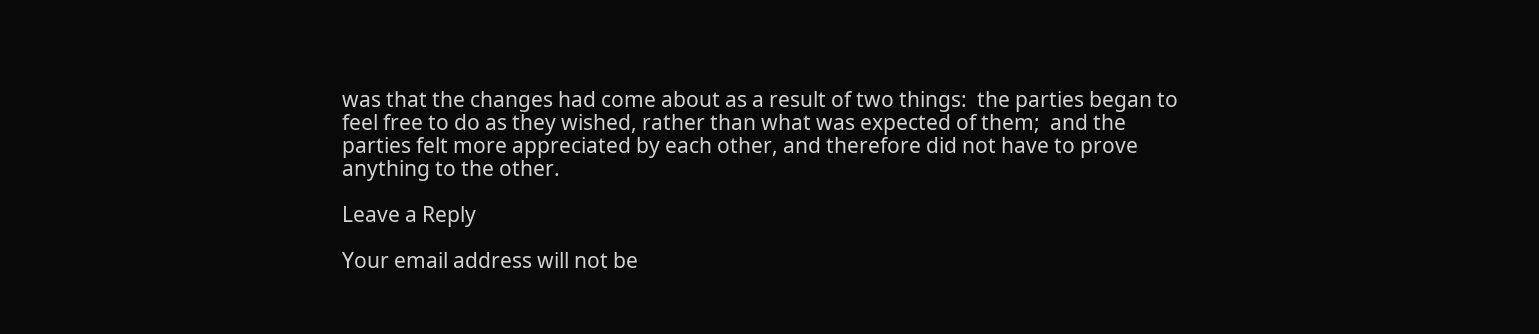was that the changes had come about as a result of two things:  the parties began to feel free to do as they wished, rather than what was expected of them;  and the parties felt more appreciated by each other, and therefore did not have to prove anything to the other.

Leave a Reply

Your email address will not be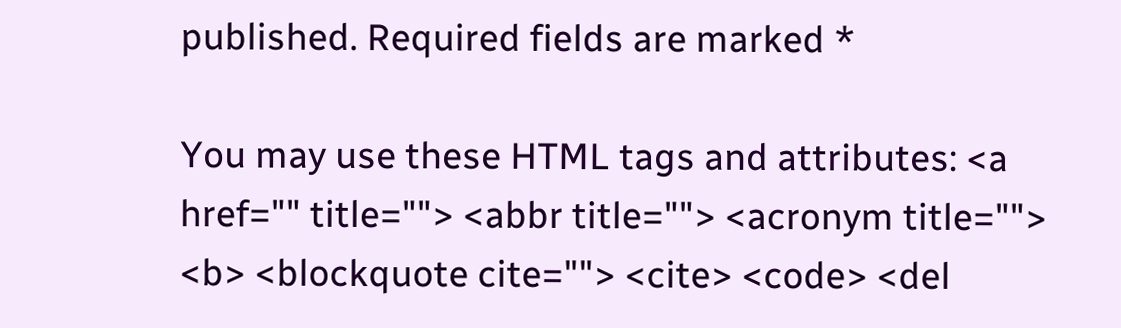published. Required fields are marked *

You may use these HTML tags and attributes: <a href="" title=""> <abbr title=""> <acronym title=""> <b> <blockquote cite=""> <cite> <code> <del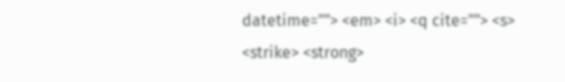datetime=""> <em> <i> <q cite=""> <s> <strike> <strong>